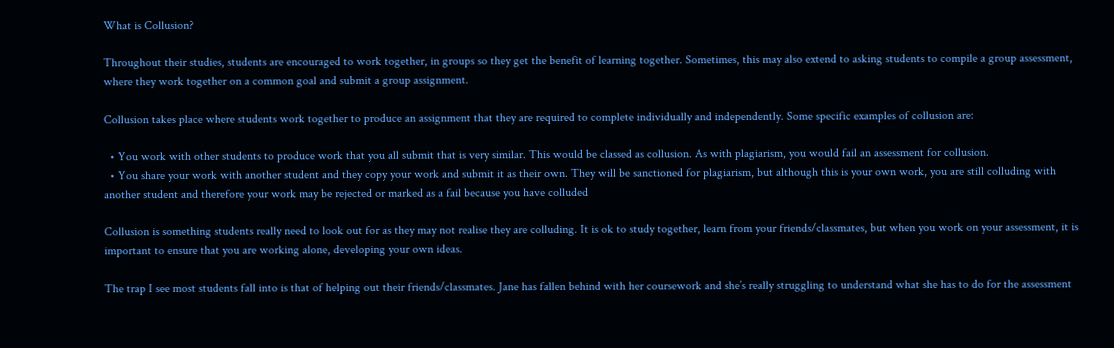What is Collusion?

Throughout their studies, students are encouraged to work together, in groups so they get the benefit of learning together. Sometimes, this may also extend to asking students to compile a group assessment, where they work together on a common goal and submit a group assignment.

Collusion takes place where students work together to produce an assignment that they are required to complete individually and independently. Some specific examples of collusion are:

  • You work with other students to produce work that you all submit that is very similar. This would be classed as collusion. As with plagiarism, you would fail an assessment for collusion.
  • You share your work with another student and they copy your work and submit it as their own. They will be sanctioned for plagiarism, but although this is your own work, you are still colluding with another student and therefore your work may be rejected or marked as a fail because you have colluded

Collusion is something students really need to look out for as they may not realise they are colluding. It is ok to study together, learn from your friends/classmates, but when you work on your assessment, it is important to ensure that you are working alone, developing your own ideas.

The trap I see most students fall into is that of helping out their friends/classmates. Jane has fallen behind with her coursework and she’s really struggling to understand what she has to do for the assessment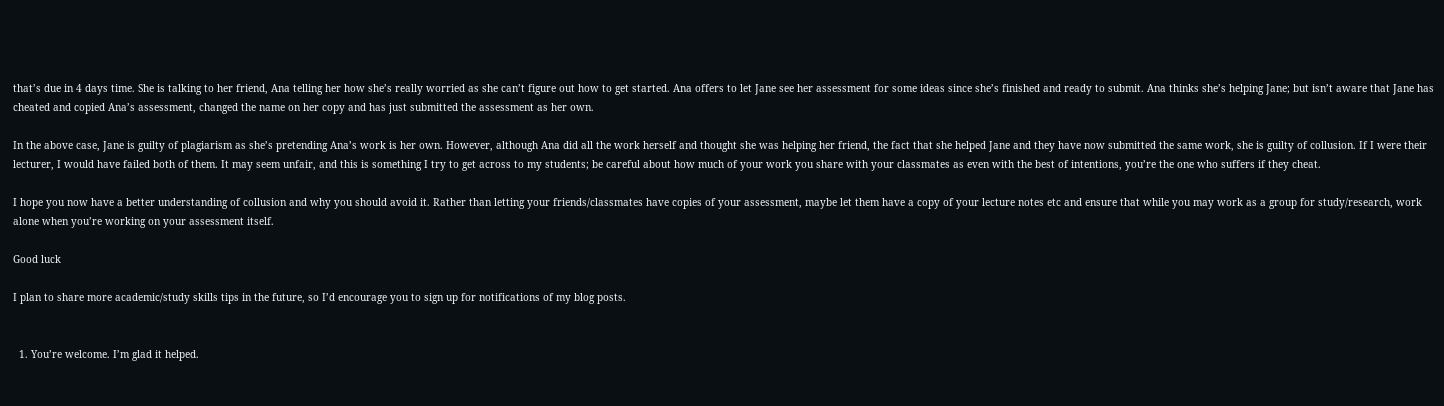that’s due in 4 days time. She is talking to her friend, Ana telling her how she’s really worried as she can’t figure out how to get started. Ana offers to let Jane see her assessment for some ideas since she’s finished and ready to submit. Ana thinks she’s helping Jane; but isn’t aware that Jane has cheated and copied Ana’s assessment, changed the name on her copy and has just submitted the assessment as her own.

In the above case, Jane is guilty of plagiarism as she’s pretending Ana’s work is her own. However, although Ana did all the work herself and thought she was helping her friend, the fact that she helped Jane and they have now submitted the same work, she is guilty of collusion. If I were their lecturer, I would have failed both of them. It may seem unfair, and this is something I try to get across to my students; be careful about how much of your work you share with your classmates as even with the best of intentions, you’re the one who suffers if they cheat.

I hope you now have a better understanding of collusion and why you should avoid it. Rather than letting your friends/classmates have copies of your assessment, maybe let them have a copy of your lecture notes etc and ensure that while you may work as a group for study/research, work alone when you’re working on your assessment itself.

Good luck

I plan to share more academic/study skills tips in the future, so I’d encourage you to sign up for notifications of my blog posts.


  1. You’re welcome. I’m glad it helped.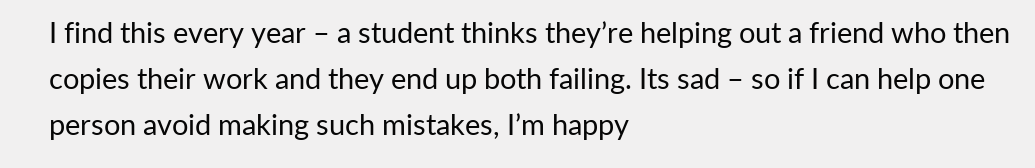I find this every year – a student thinks they’re helping out a friend who then copies their work and they end up both failing. Its sad – so if I can help one person avoid making such mistakes, I’m happy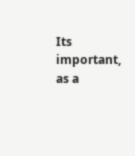Its important, as a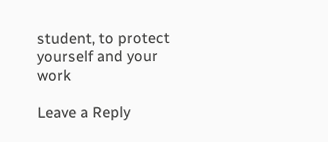student, to protect yourself and your work

Leave a Reply